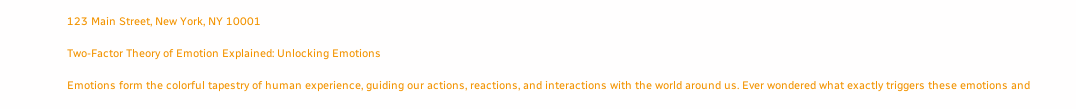123 Main Street, New York, NY 10001

Two-Factor Theory of Emotion Explained: Unlocking Emotions

Emotions form the colorful tapestry of human experience, guiding our actions, reactions, and interactions with the world around us. Ever wondered what exactly triggers these emotions and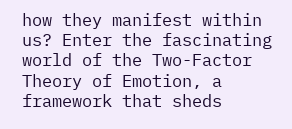how they manifest within us? Enter the fascinating world of the Two-Factor Theory of Emotion, a framework that sheds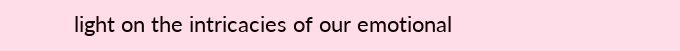light on the intricacies of our emotional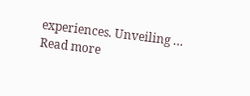experiences. Unveiling … Read more